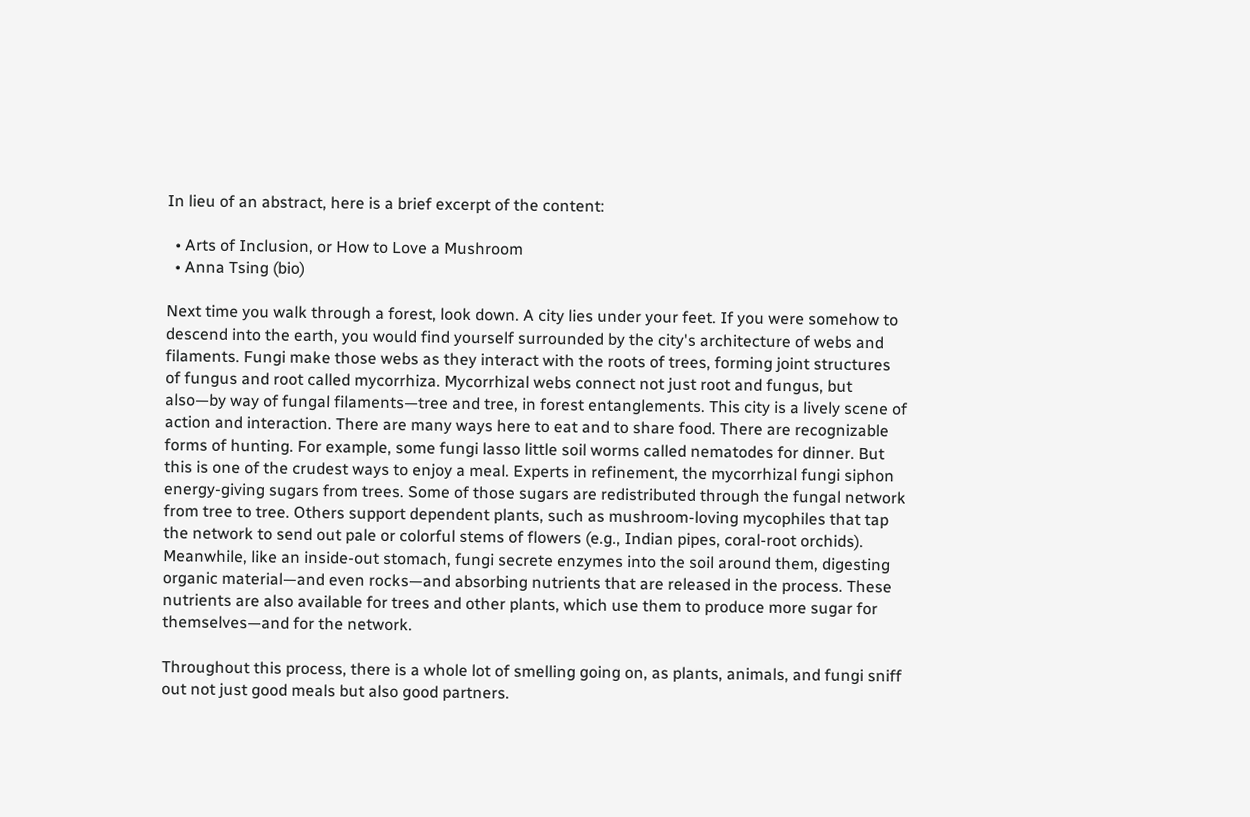In lieu of an abstract, here is a brief excerpt of the content:

  • Arts of Inclusion, or How to Love a Mushroom
  • Anna Tsing (bio)

Next time you walk through a forest, look down. A city lies under your feet. If you were somehow to descend into the earth, you would find yourself surrounded by the city's architecture of webs and filaments. Fungi make those webs as they interact with the roots of trees, forming joint structures of fungus and root called mycorrhiza. Mycorrhizal webs connect not just root and fungus, but also—by way of fungal filaments—tree and tree, in forest entanglements. This city is a lively scene of action and interaction. There are many ways here to eat and to share food. There are recognizable forms of hunting. For example, some fungi lasso little soil worms called nematodes for dinner. But this is one of the crudest ways to enjoy a meal. Experts in refinement, the mycorrhizal fungi siphon energy-giving sugars from trees. Some of those sugars are redistributed through the fungal network from tree to tree. Others support dependent plants, such as mushroom-loving mycophiles that tap the network to send out pale or colorful stems of flowers (e.g., Indian pipes, coral-root orchids). Meanwhile, like an inside-out stomach, fungi secrete enzymes into the soil around them, digesting organic material—and even rocks—and absorbing nutrients that are released in the process. These nutrients are also available for trees and other plants, which use them to produce more sugar for themselves—and for the network.

Throughout this process, there is a whole lot of smelling going on, as plants, animals, and fungi sniff out not just good meals but also good partners.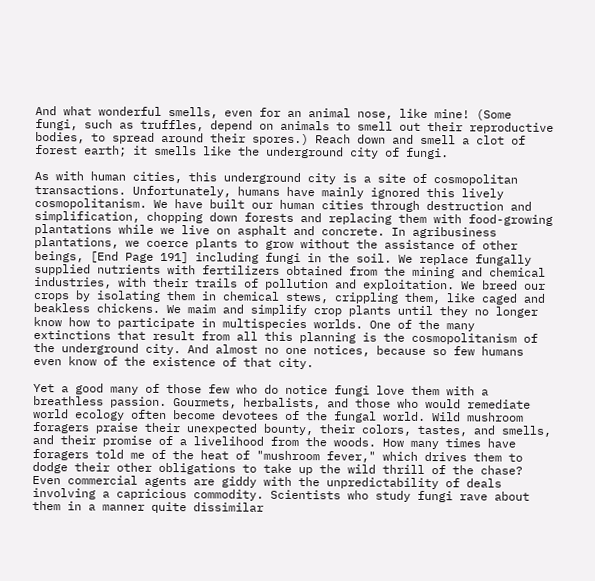And what wonderful smells, even for an animal nose, like mine! (Some fungi, such as truffles, depend on animals to smell out their reproductive bodies, to spread around their spores.) Reach down and smell a clot of forest earth; it smells like the underground city of fungi.

As with human cities, this underground city is a site of cosmopolitan transactions. Unfortunately, humans have mainly ignored this lively cosmopolitanism. We have built our human cities through destruction and simplification, chopping down forests and replacing them with food-growing plantations while we live on asphalt and concrete. In agribusiness plantations, we coerce plants to grow without the assistance of other beings, [End Page 191] including fungi in the soil. We replace fungally supplied nutrients with fertilizers obtained from the mining and chemical industries, with their trails of pollution and exploitation. We breed our crops by isolating them in chemical stews, crippling them, like caged and beakless chickens. We maim and simplify crop plants until they no longer know how to participate in multispecies worlds. One of the many extinctions that result from all this planning is the cosmopolitanism of the underground city. And almost no one notices, because so few humans even know of the existence of that city.

Yet a good many of those few who do notice fungi love them with a breathless passion. Gourmets, herbalists, and those who would remediate world ecology often become devotees of the fungal world. Wild mushroom foragers praise their unexpected bounty, their colors, tastes, and smells, and their promise of a livelihood from the woods. How many times have foragers told me of the heat of "mushroom fever," which drives them to dodge their other obligations to take up the wild thrill of the chase? Even commercial agents are giddy with the unpredictability of deals involving a capricious commodity. Scientists who study fungi rave about them in a manner quite dissimilar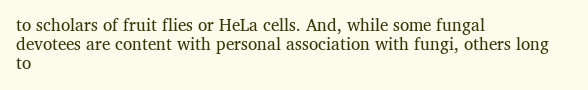to scholars of fruit flies or HeLa cells. And, while some fungal devotees are content with personal association with fungi, others long to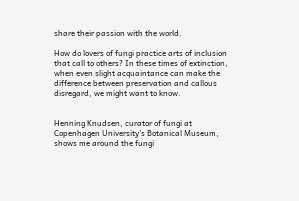share their passion with the world.

How do lovers of fungi practice arts of inclusion that call to others? In these times of extinction, when even slight acquaintance can make the difference between preservation and callous disregard, we might want to know.


Henning Knudsen, curator of fungi at Copenhagen University's Botanical Museum, shows me around the fungi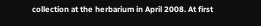collection at the herbarium in April 2008. At first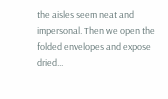the aisles seem neat and impersonal. Then we open the folded envelopes and expose dried...